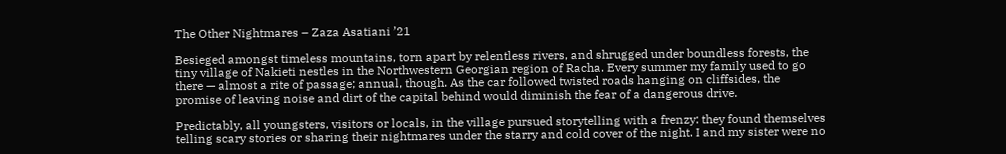The Other Nightmares – Zaza Asatiani ’21

Besieged amongst timeless mountains, torn apart by relentless rivers, and shrugged under boundless forests, the tiny village of Nakieti nestles in the Northwestern Georgian region of Racha. Every summer my family used to go there — almost a rite of passage; annual, though. As the car followed twisted roads hanging on cliffsides, the promise of leaving noise and dirt of the capital behind would diminish the fear of a dangerous drive.

Predictably, all youngsters, visitors or locals, in the village pursued storytelling with a frenzy: they found themselves telling scary stories or sharing their nightmares under the starry and cold cover of the night. I and my sister were no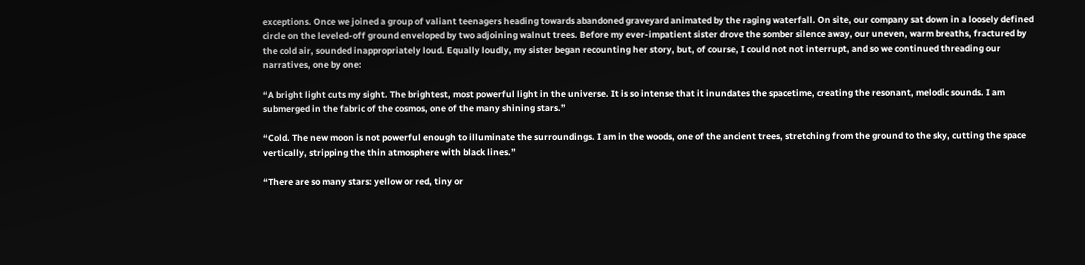exceptions. Once we joined a group of valiant teenagers heading towards abandoned graveyard animated by the raging waterfall. On site, our company sat down in a loosely defined circle on the leveled-off ground enveloped by two adjoining walnut trees. Before my ever-impatient sister drove the somber silence away, our uneven, warm breaths, fractured by the cold air, sounded inappropriately loud. Equally loudly, my sister began recounting her story, but, of course, I could not not interrupt, and so we continued threading our narratives, one by one:

“A bright light cuts my sight. The brightest, most powerful light in the universe. It is so intense that it inundates the spacetime, creating the resonant, melodic sounds. I am submerged in the fabric of the cosmos, one of the many shining stars.”

“Cold. The new moon is not powerful enough to illuminate the surroundings. I am in the woods, one of the ancient trees, stretching from the ground to the sky, cutting the space vertically, stripping the thin atmosphere with black lines.”

“There are so many stars: yellow or red, tiny or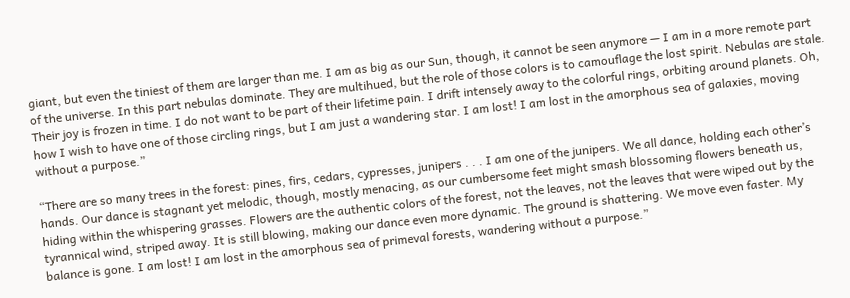giant, but even the tiniest of them are larger than me. I am as big as our Sun, though, it cannot be seen anymore — I am in a more remote part of the universe. In this part nebulas dominate. They are multihued, but the role of those colors is to camouflage the lost spirit. Nebulas are stale. Their joy is frozen in time. I do not want to be part of their lifetime pain. I drift intensely away to the colorful rings, orbiting around planets. Oh, how I wish to have one of those circling rings, but I am just a wandering star. I am lost! I am lost in the amorphous sea of galaxies, moving without a purpose.”

“There are so many trees in the forest: pines, firs, cedars, cypresses, junipers . . . I am one of the junipers. We all dance, holding each other’s hands. Our dance is stagnant yet melodic, though, mostly menacing, as our cumbersome feet might smash blossoming flowers beneath us, hiding within the whispering grasses. Flowers are the authentic colors of the forest, not the leaves, not the leaves that were wiped out by the tyrannical wind, striped away. It is still blowing, making our dance even more dynamic. The ground is shattering. We move even faster. My balance is gone. I am lost! I am lost in the amorphous sea of primeval forests, wandering without a purpose.”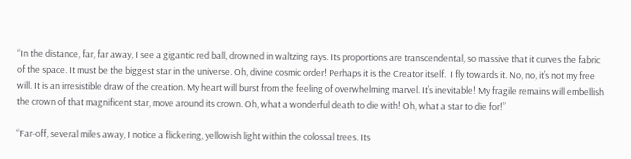“In the distance, far, far away, I see a gigantic red ball, drowned in waltzing rays. Its proportions are transcendental, so massive that it curves the fabric of the space. It must be the biggest star in the universe. Oh, divine cosmic order! Perhaps it is the Creator itself.  I fly towards it. No, no, it’s not my free will. It is an irresistible draw of the creation. My heart will burst from the feeling of overwhelming marvel. It’s inevitable! My fragile remains will embellish the crown of that magnificent star, move around its crown. Oh, what a wonderful death to die with! Oh, what a star to die for!”

“Far-off, several miles away, I notice a flickering, yellowish light within the colossal trees. Its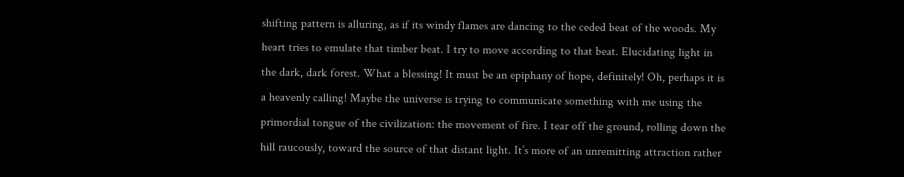shifting pattern is alluring, as if its windy flames are dancing to the ceded beat of the woods. My heart tries to emulate that timber beat. I try to move according to that beat. Elucidating light in the dark, dark forest. What a blessing! It must be an epiphany of hope, definitely! Oh, perhaps it is a heavenly calling! Maybe the universe is trying to communicate something with me using the primordial tongue of the civilization: the movement of fire. I tear off the ground, rolling down the hill raucously, toward the source of that distant light. It’s more of an unremitting attraction rather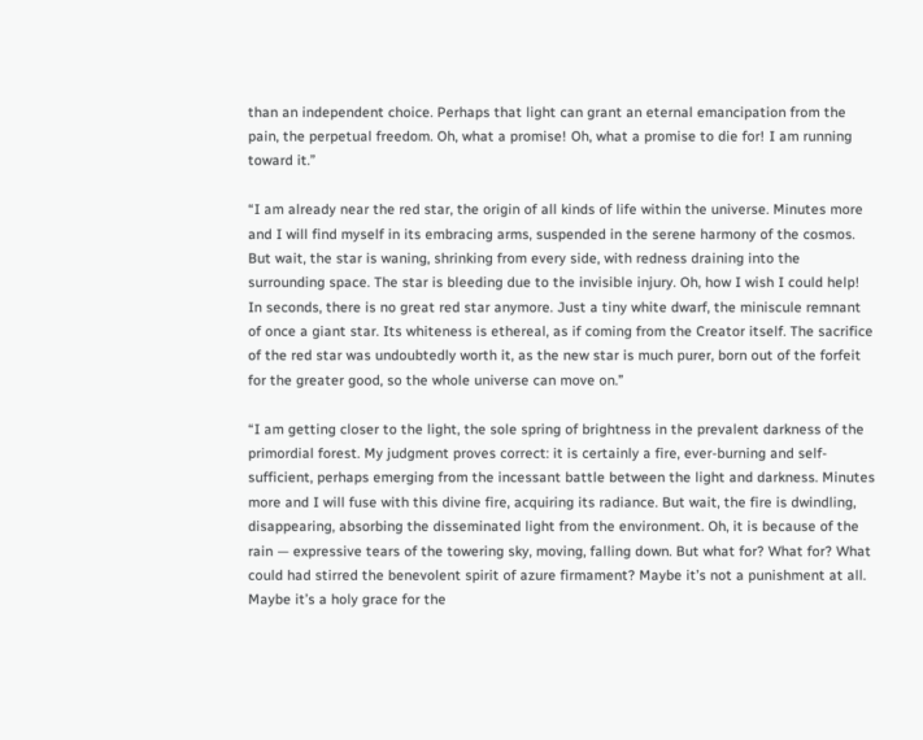than an independent choice. Perhaps that light can grant an eternal emancipation from the pain, the perpetual freedom. Oh, what a promise! Oh, what a promise to die for! I am running toward it.”

“I am already near the red star, the origin of all kinds of life within the universe. Minutes more and I will find myself in its embracing arms, suspended in the serene harmony of the cosmos. But wait, the star is waning, shrinking from every side, with redness draining into the surrounding space. The star is bleeding due to the invisible injury. Oh, how I wish I could help! In seconds, there is no great red star anymore. Just a tiny white dwarf, the miniscule remnant of once a giant star. Its whiteness is ethereal, as if coming from the Creator itself. The sacrifice of the red star was undoubtedly worth it, as the new star is much purer, born out of the forfeit for the greater good, so the whole universe can move on.”

“I am getting closer to the light, the sole spring of brightness in the prevalent darkness of the primordial forest. My judgment proves correct: it is certainly a fire, ever-burning and self-sufficient, perhaps emerging from the incessant battle between the light and darkness. Minutes more and I will fuse with this divine fire, acquiring its radiance. But wait, the fire is dwindling, disappearing, absorbing the disseminated light from the environment. Oh, it is because of the rain — expressive tears of the towering sky, moving, falling down. But what for? What for? What could had stirred the benevolent spirit of azure firmament? Maybe it’s not a punishment at all. Maybe it’s a holy grace for the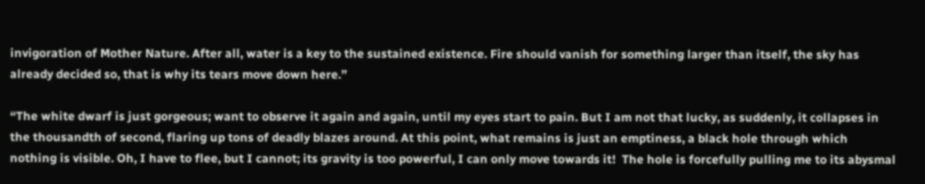invigoration of Mother Nature. After all, water is a key to the sustained existence. Fire should vanish for something larger than itself, the sky has already decided so, that is why its tears move down here.”

“The white dwarf is just gorgeous; want to observe it again and again, until my eyes start to pain. But I am not that lucky, as suddenly, it collapses in the thousandth of second, flaring up tons of deadly blazes around. At this point, what remains is just an emptiness, a black hole through which nothing is visible. Oh, I have to flee, but I cannot; its gravity is too powerful, I can only move towards it!  The hole is forcefully pulling me to its abysmal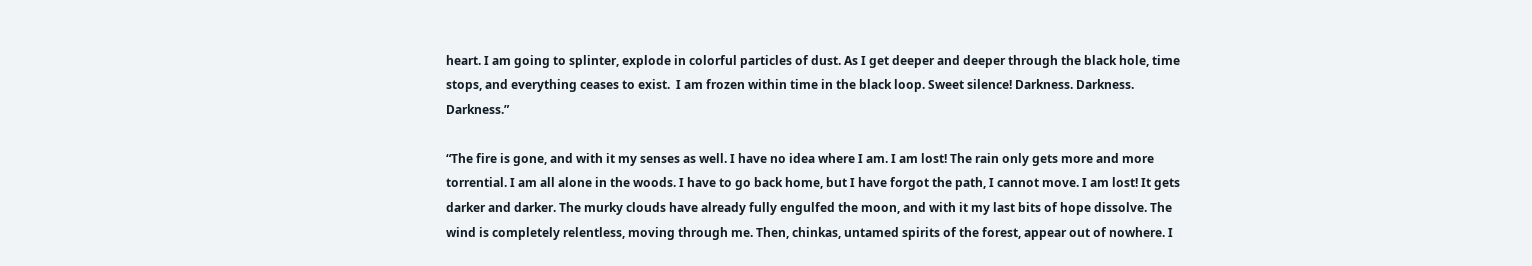heart. I am going to splinter, explode in colorful particles of dust. As I get deeper and deeper through the black hole, time stops, and everything ceases to exist.  I am frozen within time in the black loop. Sweet silence! Darkness. Darkness. Darkness.”

“The fire is gone, and with it my senses as well. I have no idea where I am. I am lost! The rain only gets more and more torrential. I am all alone in the woods. I have to go back home, but I have forgot the path, I cannot move. I am lost! It gets darker and darker. The murky clouds have already fully engulfed the moon, and with it my last bits of hope dissolve. The wind is completely relentless, moving through me. Then, chinkas, untamed spirits of the forest, appear out of nowhere. I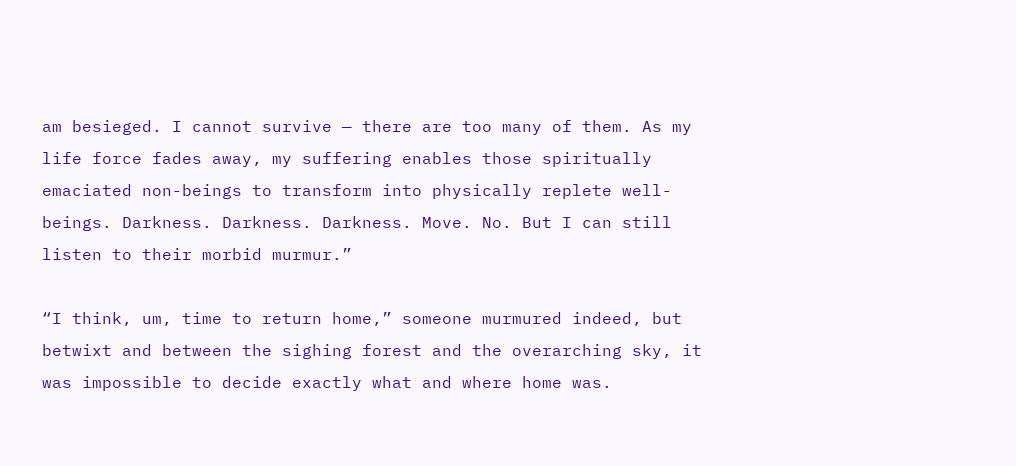am besieged. I cannot survive — there are too many of them. As my life force fades away, my suffering enables those spiritually emaciated non-beings to transform into physically replete well-beings. Darkness. Darkness. Darkness. Move. No. But I can still listen to their morbid murmur.”

“I think, um, time to return home,” someone murmured indeed, but betwixt and between the sighing forest and the overarching sky, it was impossible to decide exactly what and where home was.